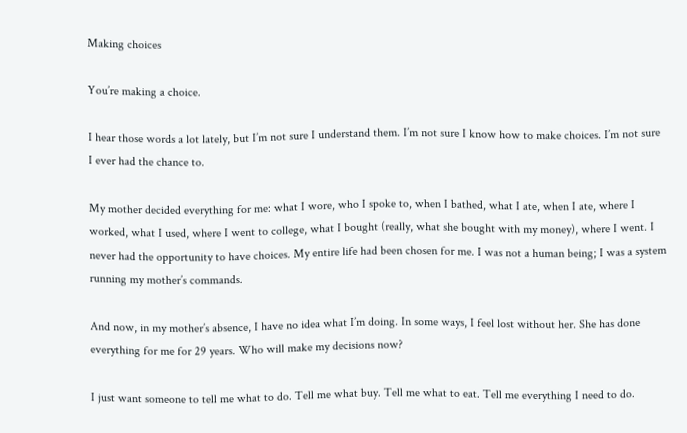Making choices

You’re making a choice.

I hear those words a lot lately, but I’m not sure I understand them. I’m not sure I know how to make choices. I’m not sure I ever had the chance to.

My mother decided everything for me: what I wore, who I spoke to, when I bathed, what I ate, when I ate, where I worked, what I used, where I went to college, what I bought (really, what she bought with my money), where I went. I never had the opportunity to have choices. My entire life had been chosen for me. I was not a human being; I was a system running my mother’s commands.

And now, in my mother’s absence, I have no idea what I’m doing. In some ways, I feel lost without her. She has done everything for me for 29 years. Who will make my decisions now?

I just want someone to tell me what to do. Tell me what buy. Tell me what to eat. Tell me everything I need to do.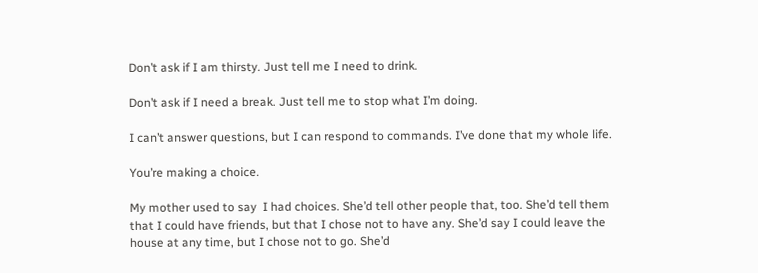Don’t ask if I am thirsty. Just tell me I need to drink.

Don’t ask if I need a break. Just tell me to stop what I’m doing.

I can’t answer questions, but I can respond to commands. I’ve done that my whole life.

You’re making a choice.

My mother used to say  I had choices. She’d tell other people that, too. She’d tell them that I could have friends, but that I chose not to have any. She’d say I could leave the house at any time, but I chose not to go. She’d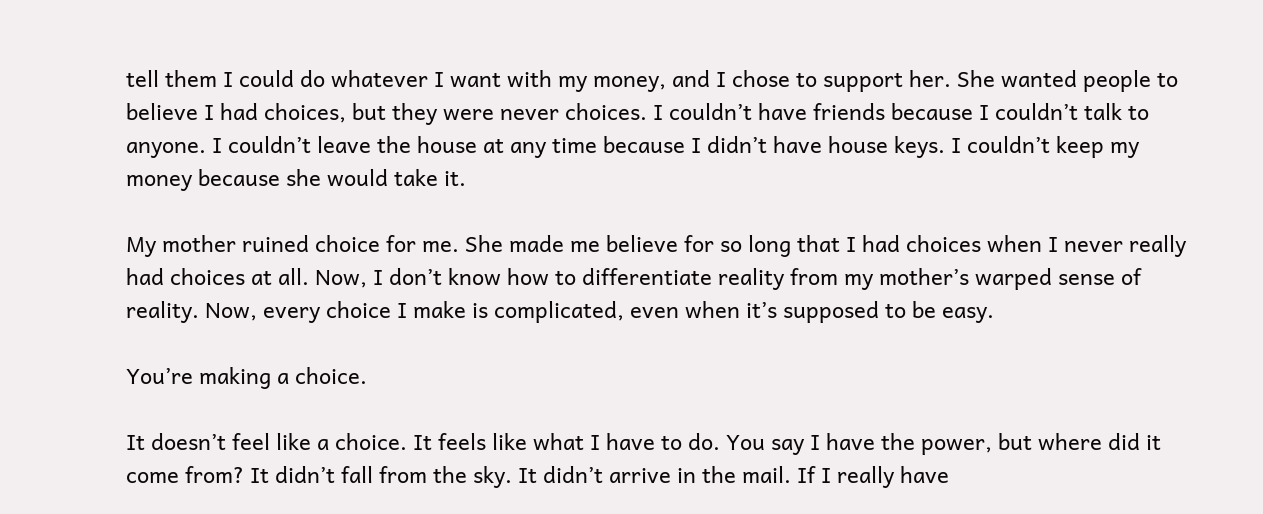tell them I could do whatever I want with my money, and I chose to support her. She wanted people to believe I had choices, but they were never choices. I couldn’t have friends because I couldn’t talk to anyone. I couldn’t leave the house at any time because I didn’t have house keys. I couldn’t keep my money because she would take it.

My mother ruined choice for me. She made me believe for so long that I had choices when I never really had choices at all. Now, I don’t know how to differentiate reality from my mother’s warped sense of reality. Now, every choice I make is complicated, even when it’s supposed to be easy.

You’re making a choice.

It doesn’t feel like a choice. It feels like what I have to do. You say I have the power, but where did it come from? It didn’t fall from the sky. It didn’t arrive in the mail. If I really have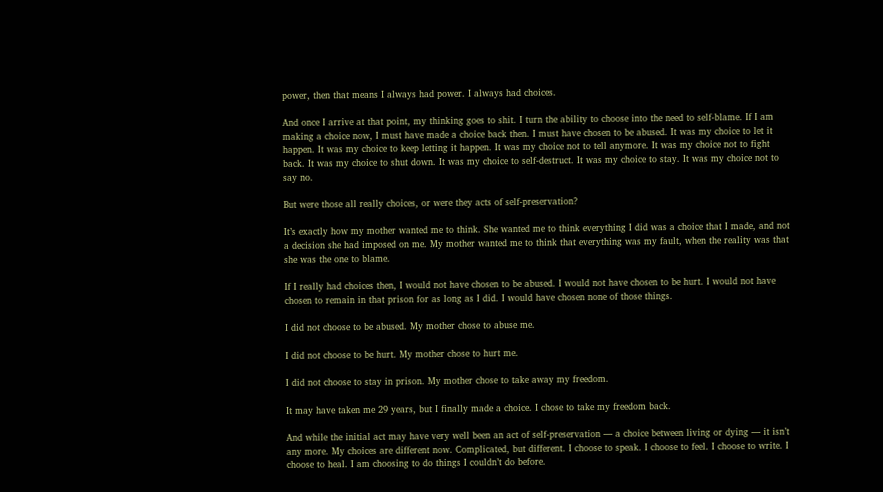power, then that means I always had power. I always had choices.

And once I arrive at that point, my thinking goes to shit. I turn the ability to choose into the need to self-blame. If I am making a choice now, I must have made a choice back then. I must have chosen to be abused. It was my choice to let it happen. It was my choice to keep letting it happen. It was my choice not to tell anymore. It was my choice not to fight back. It was my choice to shut down. It was my choice to self-destruct. It was my choice to stay. It was my choice not to say no.

But were those all really choices, or were they acts of self-preservation?

It’s exactly how my mother wanted me to think. She wanted me to think everything I did was a choice that I made, and not a decision she had imposed on me. My mother wanted me to think that everything was my fault, when the reality was that she was the one to blame.

If I really had choices then, I would not have chosen to be abused. I would not have chosen to be hurt. I would not have chosen to remain in that prison for as long as I did. I would have chosen none of those things.

I did not choose to be abused. My mother chose to abuse me.

I did not choose to be hurt. My mother chose to hurt me.

I did not choose to stay in prison. My mother chose to take away my freedom.

It may have taken me 29 years, but I finally made a choice. I chose to take my freedom back.

And while the initial act may have very well been an act of self-preservation — a choice between living or dying — it isn’t any more. My choices are different now. Complicated, but different. I choose to speak. I choose to feel. I choose to write. I choose to heal. I am choosing to do things I couldn’t do before.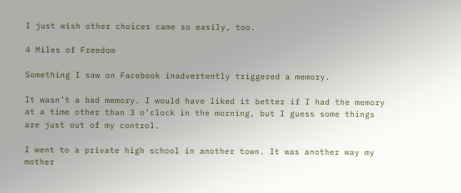I just wish other choices came so easily, too.

4 Miles of Freedom

Something I saw on Facebook inadvertently triggered a memory.

It wasn’t a bad memory. I would have liked it better if I had the memory at a time other than 3 o’clock in the morning, but I guess some things are just out of my control.

I went to a private high school in another town. It was another way my mother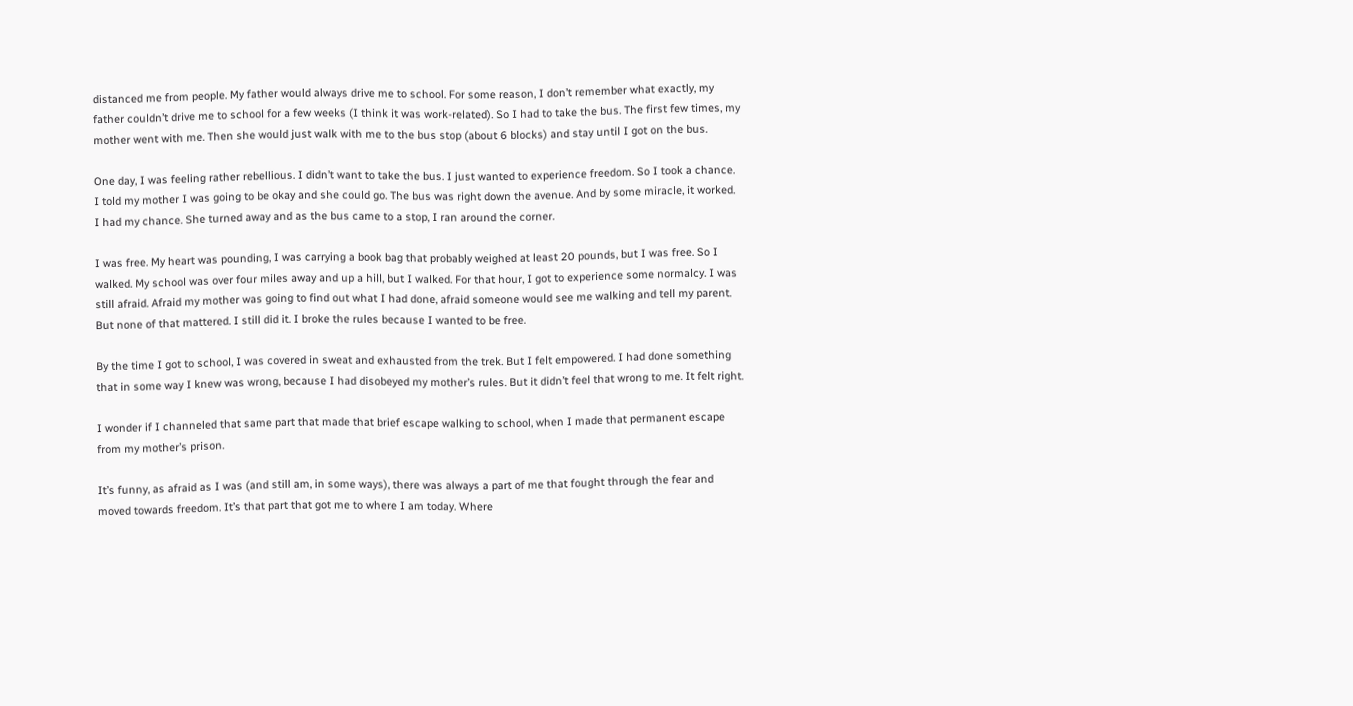distanced me from people. My father would always drive me to school. For some reason, I don’t remember what exactly, my father couldn’t drive me to school for a few weeks (I think it was work-related). So I had to take the bus. The first few times, my mother went with me. Then she would just walk with me to the bus stop (about 6 blocks) and stay until I got on the bus.

One day, I was feeling rather rebellious. I didn’t want to take the bus. I just wanted to experience freedom. So I took a chance. I told my mother I was going to be okay and she could go. The bus was right down the avenue. And by some miracle, it worked. I had my chance. She turned away and as the bus came to a stop, I ran around the corner.

I was free. My heart was pounding, I was carrying a book bag that probably weighed at least 20 pounds, but I was free. So I walked. My school was over four miles away and up a hill, but I walked. For that hour, I got to experience some normalcy. I was still afraid. Afraid my mother was going to find out what I had done, afraid someone would see me walking and tell my parent. But none of that mattered. I still did it. I broke the rules because I wanted to be free.

By the time I got to school, I was covered in sweat and exhausted from the trek. But I felt empowered. I had done something that in some way I knew was wrong, because I had disobeyed my mother’s rules. But it didn’t feel that wrong to me. It felt right.

I wonder if I channeled that same part that made that brief escape walking to school, when I made that permanent escape from my mother’s prison.

It’s funny, as afraid as I was (and still am, in some ways), there was always a part of me that fought through the fear and moved towards freedom. It’s that part that got me to where I am today. Where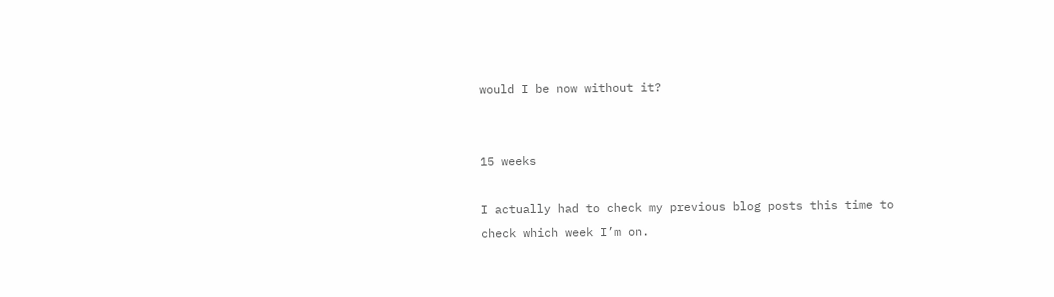would I be now without it?


15 weeks

I actually had to check my previous blog posts this time to check which week I’m on.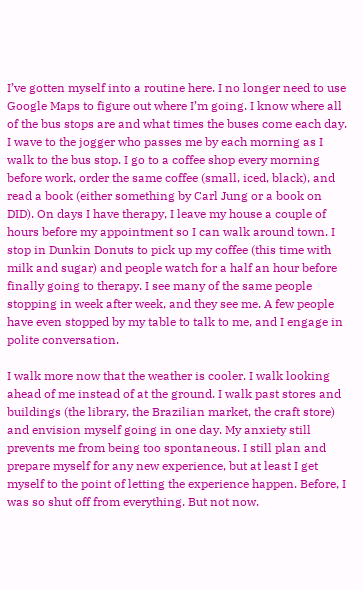I’ve gotten myself into a routine here. I no longer need to use Google Maps to figure out where I’m going. I know where all of the bus stops are and what times the buses come each day. I wave to the jogger who passes me by each morning as I walk to the bus stop. I go to a coffee shop every morning before work, order the same coffee (small, iced, black), and read a book (either something by Carl Jung or a book on DID). On days I have therapy, I leave my house a couple of hours before my appointment so I can walk around town. I stop in Dunkin Donuts to pick up my coffee (this time with milk and sugar) and people watch for a half an hour before finally going to therapy. I see many of the same people stopping in week after week, and they see me. A few people have even stopped by my table to talk to me, and I engage in polite conversation.

I walk more now that the weather is cooler. I walk looking ahead of me instead of at the ground. I walk past stores and buildings (the library, the Brazilian market, the craft store) and envision myself going in one day. My anxiety still prevents me from being too spontaneous. I still plan and prepare myself for any new experience, but at least I get myself to the point of letting the experience happen. Before, I was so shut off from everything. But not now.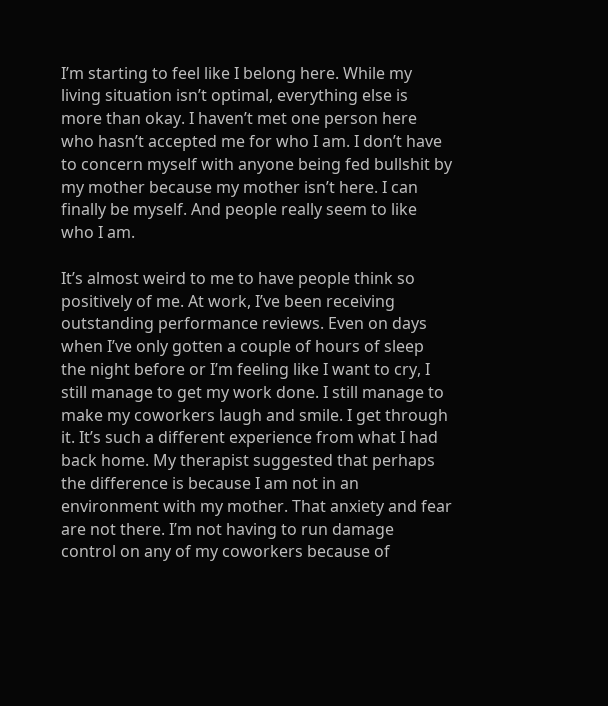I’m starting to feel like I belong here. While my living situation isn’t optimal, everything else is more than okay. I haven’t met one person here who hasn’t accepted me for who I am. I don’t have to concern myself with anyone being fed bullshit by my mother because my mother isn’t here. I can finally be myself. And people really seem to like who I am.

It’s almost weird to me to have people think so positively of me. At work, I’ve been receiving outstanding performance reviews. Even on days when I’ve only gotten a couple of hours of sleep the night before or I’m feeling like I want to cry, I still manage to get my work done. I still manage to make my coworkers laugh and smile. I get through it. It’s such a different experience from what I had back home. My therapist suggested that perhaps the difference is because I am not in an environment with my mother. That anxiety and fear are not there. I’m not having to run damage control on any of my coworkers because of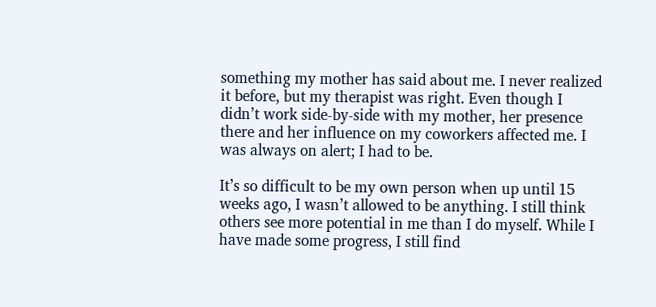something my mother has said about me. I never realized it before, but my therapist was right. Even though I didn’t work side-by-side with my mother, her presence there and her influence on my coworkers affected me. I was always on alert; I had to be.

It’s so difficult to be my own person when up until 15 weeks ago, I wasn’t allowed to be anything. I still think others see more potential in me than I do myself. While I have made some progress, I still find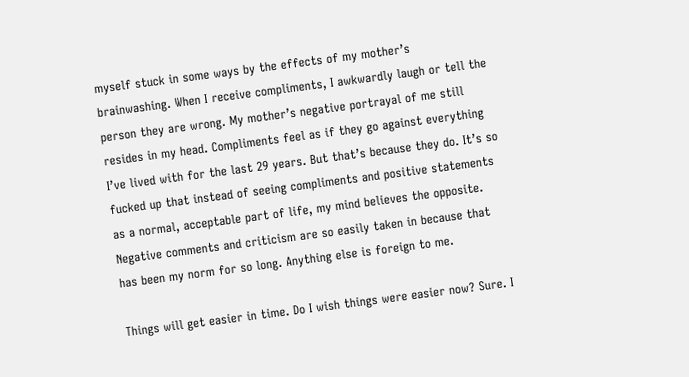myself stuck in some ways by the effects of my mother’s brainwashing. When I receive compliments, I awkwardly laugh or tell the person they are wrong. My mother’s negative portrayal of me still resides in my head. Compliments feel as if they go against everything I’ve lived with for the last 29 years. But that’s because they do. It’s so fucked up that instead of seeing compliments and positive statements as a normal, acceptable part of life, my mind believes the opposite. Negative comments and criticism are so easily taken in because that has been my norm for so long. Anything else is foreign to me.

Things will get easier in time. Do I wish things were easier now? Sure. I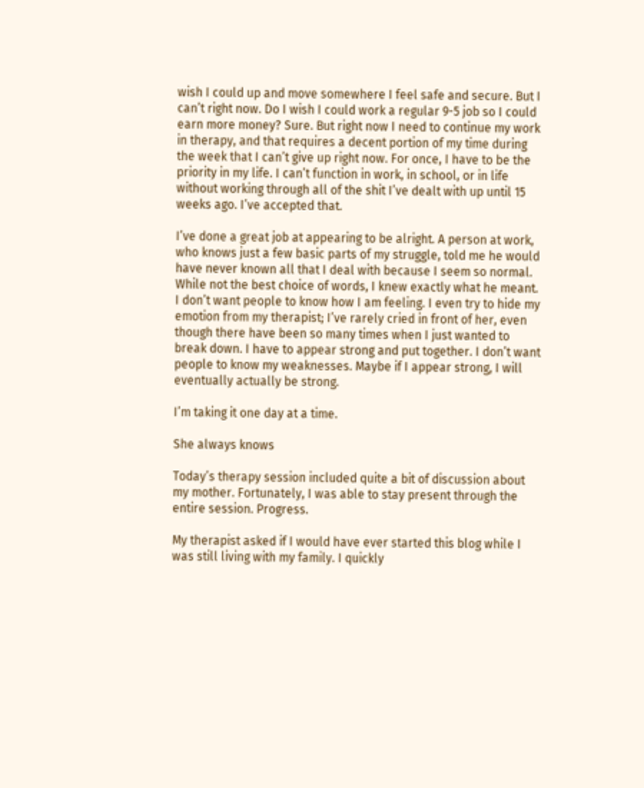wish I could up and move somewhere I feel safe and secure. But I can’t right now. Do I wish I could work a regular 9-5 job so I could earn more money? Sure. But right now I need to continue my work in therapy, and that requires a decent portion of my time during the week that I can’t give up right now. For once, I have to be the priority in my life. I can’t function in work, in school, or in life without working through all of the shit I’ve dealt with up until 15 weeks ago. I’ve accepted that.

I’ve done a great job at appearing to be alright. A person at work, who knows just a few basic parts of my struggle, told me he would have never known all that I deal with because I seem so normal. While not the best choice of words, I knew exactly what he meant. I don’t want people to know how I am feeling. I even try to hide my emotion from my therapist; I’ve rarely cried in front of her, even though there have been so many times when I just wanted to break down. I have to appear strong and put together. I don’t want people to know my weaknesses. Maybe if I appear strong, I will eventually actually be strong.

I’m taking it one day at a time.

She always knows

Today’s therapy session included quite a bit of discussion about my mother. Fortunately, I was able to stay present through the entire session. Progress.

My therapist asked if I would have ever started this blog while I was still living with my family. I quickly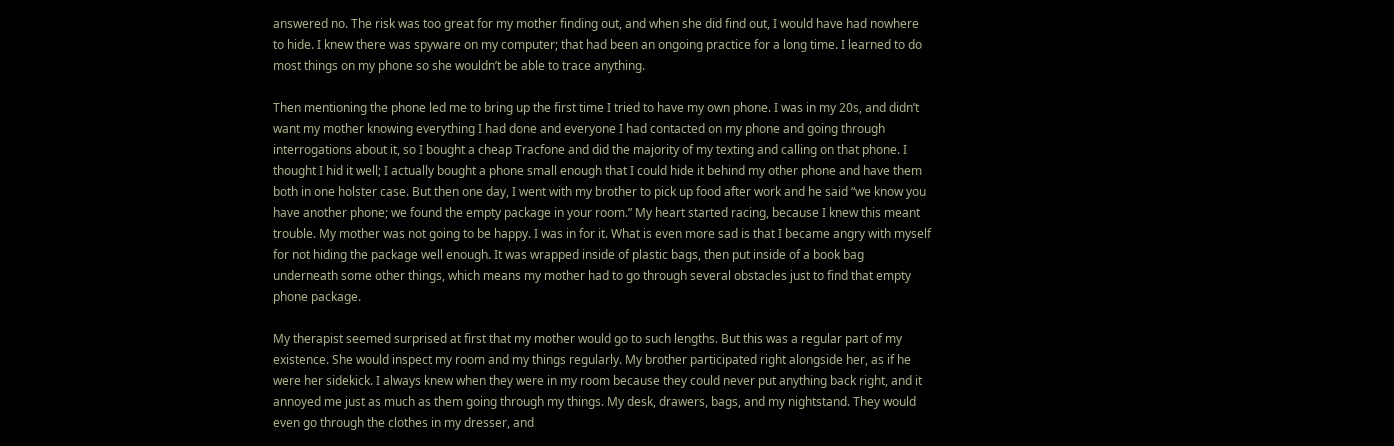answered no. The risk was too great for my mother finding out, and when she did find out, I would have had nowhere to hide. I knew there was spyware on my computer; that had been an ongoing practice for a long time. I learned to do most things on my phone so she wouldn’t be able to trace anything.

Then mentioning the phone led me to bring up the first time I tried to have my own phone. I was in my 20s, and didn’t want my mother knowing everything I had done and everyone I had contacted on my phone and going through interrogations about it, so I bought a cheap Tracfone and did the majority of my texting and calling on that phone. I thought I hid it well; I actually bought a phone small enough that I could hide it behind my other phone and have them both in one holster case. But then one day, I went with my brother to pick up food after work and he said “we know you have another phone; we found the empty package in your room.” My heart started racing, because I knew this meant trouble. My mother was not going to be happy. I was in for it. What is even more sad is that I became angry with myself for not hiding the package well enough. It was wrapped inside of plastic bags, then put inside of a book bag underneath some other things, which means my mother had to go through several obstacles just to find that empty phone package.

My therapist seemed surprised at first that my mother would go to such lengths. But this was a regular part of my existence. She would inspect my room and my things regularly. My brother participated right alongside her, as if he were her sidekick. I always knew when they were in my room because they could never put anything back right, and it annoyed me just as much as them going through my things. My desk, drawers, bags, and my nightstand. They would even go through the clothes in my dresser, and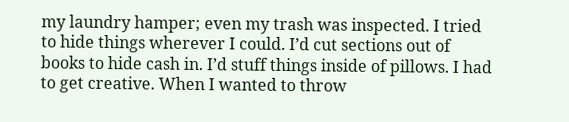my laundry hamper; even my trash was inspected. I tried to hide things wherever I could. I’d cut sections out of books to hide cash in. I’d stuff things inside of pillows. I had to get creative. When I wanted to throw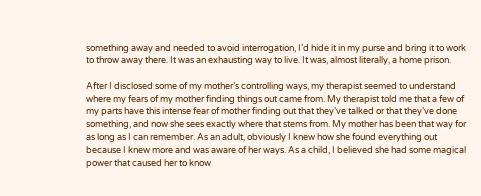something away and needed to avoid interrogation, I’d hide it in my purse and bring it to work to throw away there. It was an exhausting way to live. It was, almost literally, a home prison.

After I disclosed some of my mother’s controlling ways, my therapist seemed to understand where my fears of my mother finding things out came from. My therapist told me that a few of my parts have this intense fear of mother finding out that they’ve talked or that they’ve done something, and now she sees exactly where that stems from. My mother has been that way for as long as I can remember. As an adult, obviously I knew how she found everything out because I knew more and was aware of her ways. As a child, I believed she had some magical power that caused her to know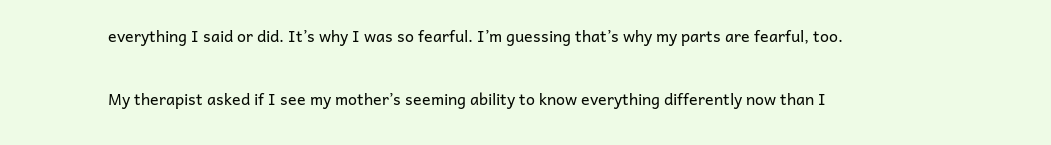everything I said or did. It’s why I was so fearful. I’m guessing that’s why my parts are fearful, too.

My therapist asked if I see my mother’s seeming ability to know everything differently now than I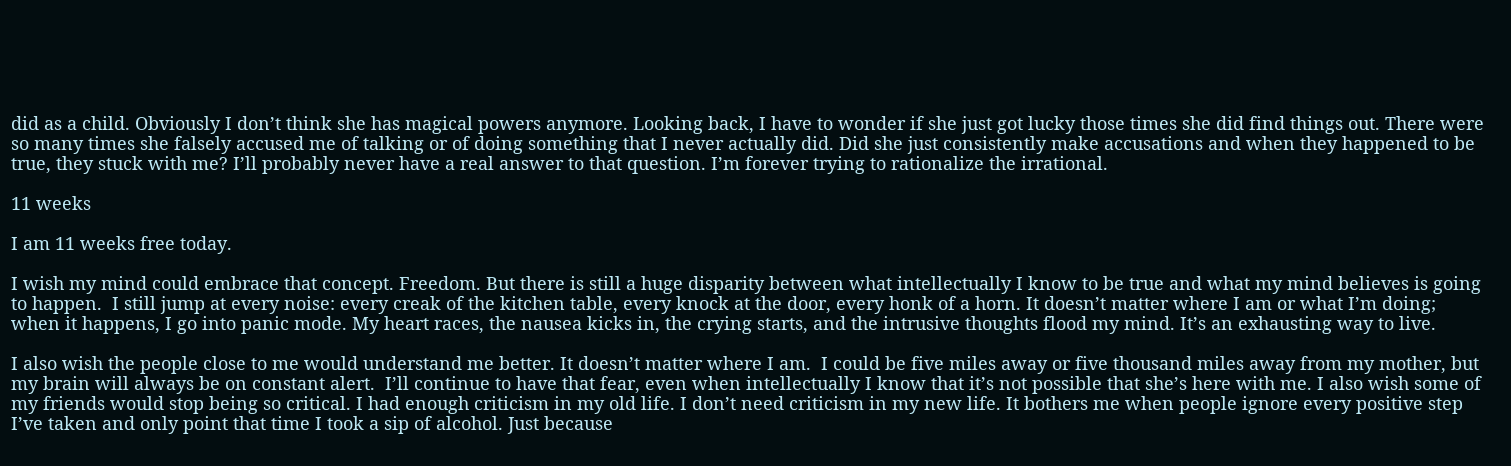did as a child. Obviously I don’t think she has magical powers anymore. Looking back, I have to wonder if she just got lucky those times she did find things out. There were so many times she falsely accused me of talking or of doing something that I never actually did. Did she just consistently make accusations and when they happened to be true, they stuck with me? I’ll probably never have a real answer to that question. I’m forever trying to rationalize the irrational.

11 weeks

I am 11 weeks free today.

I wish my mind could embrace that concept. Freedom. But there is still a huge disparity between what intellectually I know to be true and what my mind believes is going to happen.  I still jump at every noise: every creak of the kitchen table, every knock at the door, every honk of a horn. It doesn’t matter where I am or what I’m doing; when it happens, I go into panic mode. My heart races, the nausea kicks in, the crying starts, and the intrusive thoughts flood my mind. It’s an exhausting way to live.

I also wish the people close to me would understand me better. It doesn’t matter where I am.  I could be five miles away or five thousand miles away from my mother, but my brain will always be on constant alert.  I’ll continue to have that fear, even when intellectually I know that it’s not possible that she’s here with me. I also wish some of my friends would stop being so critical. I had enough criticism in my old life. I don’t need criticism in my new life. It bothers me when people ignore every positive step I’ve taken and only point that time I took a sip of alcohol. Just because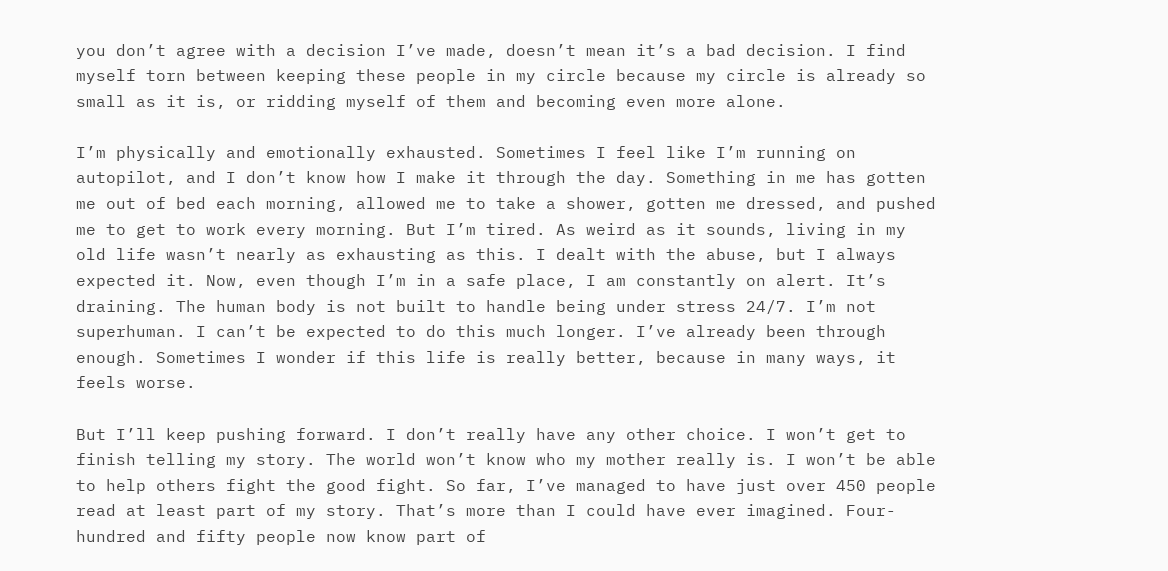you don’t agree with a decision I’ve made, doesn’t mean it’s a bad decision. I find myself torn between keeping these people in my circle because my circle is already so small as it is, or ridding myself of them and becoming even more alone.

I’m physically and emotionally exhausted. Sometimes I feel like I’m running on autopilot, and I don’t know how I make it through the day. Something in me has gotten me out of bed each morning, allowed me to take a shower, gotten me dressed, and pushed me to get to work every morning. But I’m tired. As weird as it sounds, living in my old life wasn’t nearly as exhausting as this. I dealt with the abuse, but I always expected it. Now, even though I’m in a safe place, I am constantly on alert. It’s draining. The human body is not built to handle being under stress 24/7. I’m not superhuman. I can’t be expected to do this much longer. I’ve already been through enough. Sometimes I wonder if this life is really better, because in many ways, it feels worse.

But I’ll keep pushing forward. I don’t really have any other choice. I won’t get to finish telling my story. The world won’t know who my mother really is. I won’t be able to help others fight the good fight. So far, I’ve managed to have just over 450 people read at least part of my story. That’s more than I could have ever imagined. Four-hundred and fifty people now know part of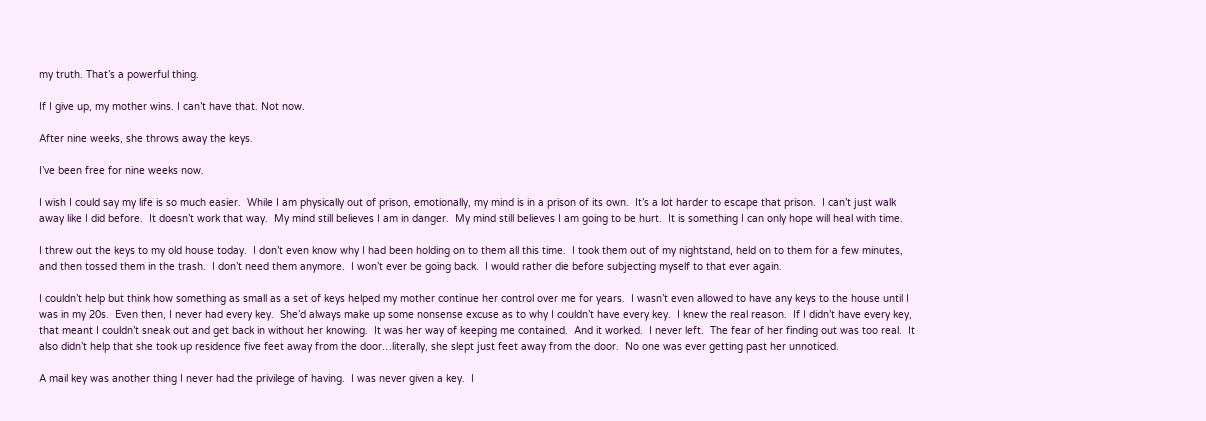my truth. That’s a powerful thing.

If I give up, my mother wins. I can’t have that. Not now.

After nine weeks, she throws away the keys.

I’ve been free for nine weeks now.

I wish I could say my life is so much easier.  While I am physically out of prison, emotionally, my mind is in a prison of its own.  It’s a lot harder to escape that prison.  I can’t just walk away like I did before.  It doesn’t work that way.  My mind still believes I am in danger.  My mind still believes I am going to be hurt.  It is something I can only hope will heal with time.

I threw out the keys to my old house today.  I don’t even know why I had been holding on to them all this time.  I took them out of my nightstand, held on to them for a few minutes, and then tossed them in the trash.  I don’t need them anymore.  I won’t ever be going back.  I would rather die before subjecting myself to that ever again.

I couldn’t help but think how something as small as a set of keys helped my mother continue her control over me for years.  I wasn’t even allowed to have any keys to the house until I was in my 20s.  Even then, I never had every key.  She’d always make up some nonsense excuse as to why I couldn’t have every key.  I knew the real reason.  If I didn’t have every key, that meant I couldn’t sneak out and get back in without her knowing.  It was her way of keeping me contained.  And it worked.  I never left.  The fear of her finding out was too real.  It also didn’t help that she took up residence five feet away from the door…literally, she slept just feet away from the door.  No one was ever getting past her unnoticed.

A mail key was another thing I never had the privilege of having.  I was never given a key.  I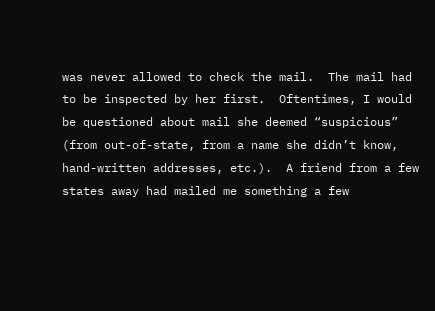was never allowed to check the mail.  The mail had to be inspected by her first.  Oftentimes, I would be questioned about mail she deemed “suspicious” (from out-of-state, from a name she didn’t know, hand-written addresses, etc.).  A friend from a few states away had mailed me something a few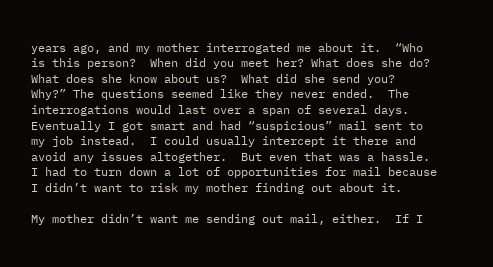years ago, and my mother interrogated me about it.  “Who is this person?  When did you meet her? What does she do?  What does she know about us?  What did she send you?  Why?” The questions seemed like they never ended.  The interrogations would last over a span of several days.  Eventually I got smart and had “suspicious” mail sent to my job instead.  I could usually intercept it there and avoid any issues altogether.  But even that was a hassle.  I had to turn down a lot of opportunities for mail because I didn’t want to risk my mother finding out about it.

My mother didn’t want me sending out mail, either.  If I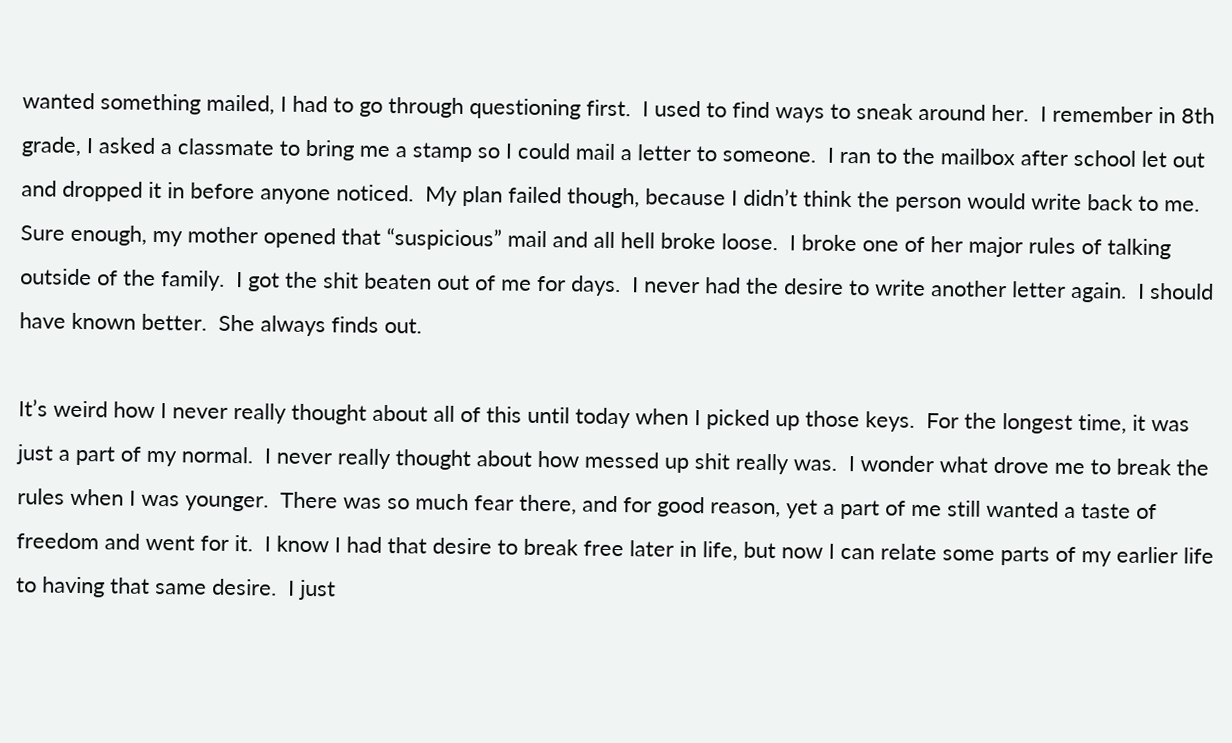wanted something mailed, I had to go through questioning first.  I used to find ways to sneak around her.  I remember in 8th grade, I asked a classmate to bring me a stamp so I could mail a letter to someone.  I ran to the mailbox after school let out and dropped it in before anyone noticed.  My plan failed though, because I didn’t think the person would write back to me.  Sure enough, my mother opened that “suspicious” mail and all hell broke loose.  I broke one of her major rules of talking outside of the family.  I got the shit beaten out of me for days.  I never had the desire to write another letter again.  I should have known better.  She always finds out.

It’s weird how I never really thought about all of this until today when I picked up those keys.  For the longest time, it was just a part of my normal.  I never really thought about how messed up shit really was.  I wonder what drove me to break the rules when I was younger.  There was so much fear there, and for good reason, yet a part of me still wanted a taste of freedom and went for it.  I know I had that desire to break free later in life, but now I can relate some parts of my earlier life to having that same desire.  I just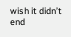wish it didn’t end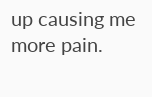up causing me more pain.